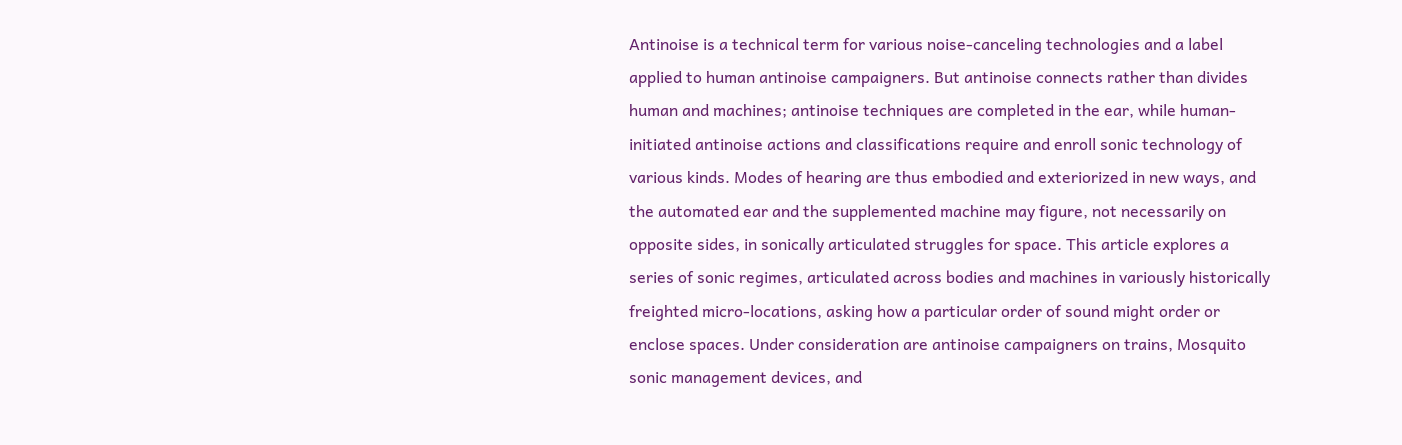Antinoise is a technical term for various noise-canceling technologies and a label applied to human antinoise campaigners. But antinoise connects rather than divides human and machines; antinoise techniques are completed in the ear, while human-initiated antinoise actions and classifications require and enroll sonic technology of various kinds. Modes of hearing are thus embodied and exteriorized in new ways, and the automated ear and the supplemented machine may figure, not necessarily on opposite sides, in sonically articulated struggles for space. This article explores a series of sonic regimes, articulated across bodies and machines in variously historically freighted micro-locations, asking how a particular order of sound might order or enclose spaces. Under consideration are antinoise campaigners on trains, Mosquito sonic management devices, and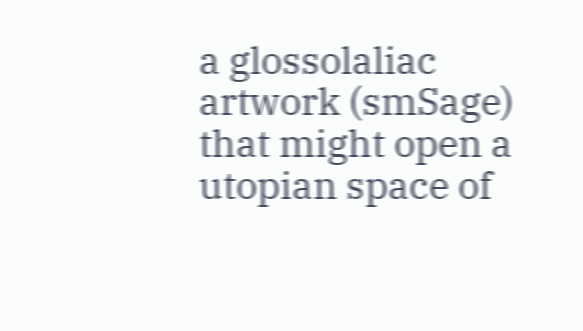a glossolaliac artwork (smSage) that might open a utopian space of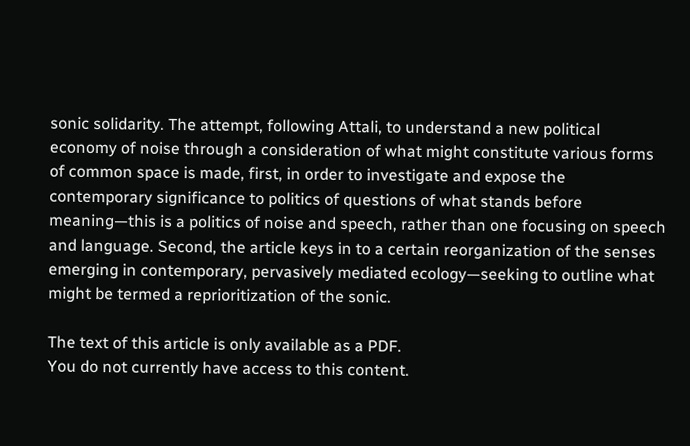sonic solidarity. The attempt, following Attali, to understand a new political economy of noise through a consideration of what might constitute various forms of common space is made, first, in order to investigate and expose the contemporary significance to politics of questions of what stands before meaning—this is a politics of noise and speech, rather than one focusing on speech and language. Second, the article keys in to a certain reorganization of the senses emerging in contemporary, pervasively mediated ecology—seeking to outline what might be termed a reprioritization of the sonic.

The text of this article is only available as a PDF.
You do not currently have access to this content.